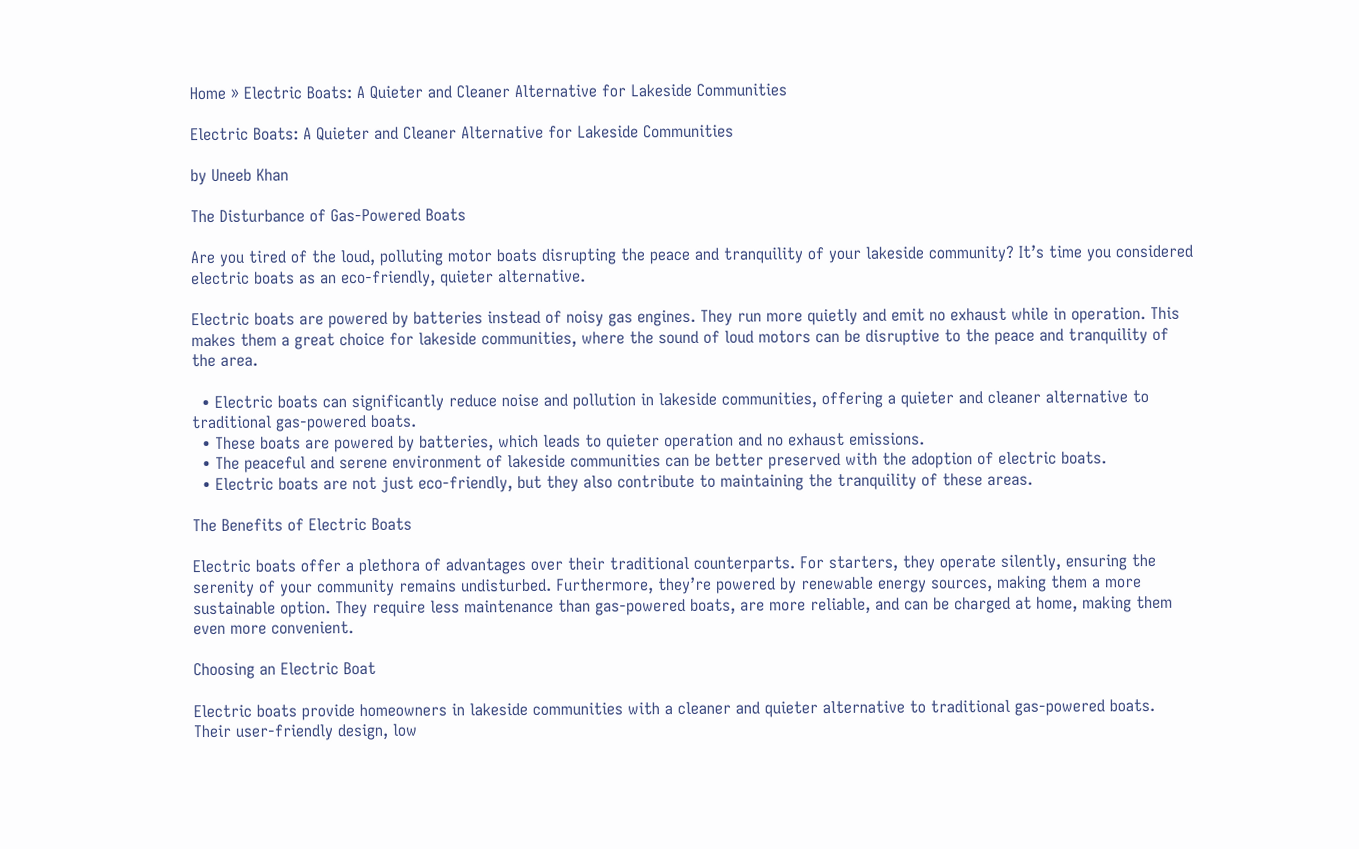Home » Electric Boats: A Quieter and Cleaner Alternative for Lakeside Communities

Electric Boats: A Quieter and Cleaner Alternative for Lakeside Communities

by Uneeb Khan

The Disturbance of Gas-Powered Boats

Are you tired of the loud, polluting motor boats disrupting the peace and tranquility of your lakeside community? It’s time you considered electric boats as an eco-friendly, quieter alternative.

Electric boats are powered by batteries instead of noisy gas engines. They run more quietly and emit no exhaust while in operation. This makes them a great choice for lakeside communities, where the sound of loud motors can be disruptive to the peace and tranquility of the area.

  • Electric boats can significantly reduce noise and pollution in lakeside communities, offering a quieter and cleaner alternative to traditional gas-powered boats.
  • These boats are powered by batteries, which leads to quieter operation and no exhaust emissions.
  • The peaceful and serene environment of lakeside communities can be better preserved with the adoption of electric boats.
  • Electric boats are not just eco-friendly, but they also contribute to maintaining the tranquility of these areas.

The Benefits of Electric Boats

Electric boats offer a plethora of advantages over their traditional counterparts. For starters, they operate silently, ensuring the serenity of your community remains undisturbed. Furthermore, they’re powered by renewable energy sources, making them a more sustainable option. They require less maintenance than gas-powered boats, are more reliable, and can be charged at home, making them even more convenient.

Choosing an Electric Boat

Electric boats provide homeowners in lakeside communities with a cleaner and quieter alternative to traditional gas-powered boats. Their user-friendly design, low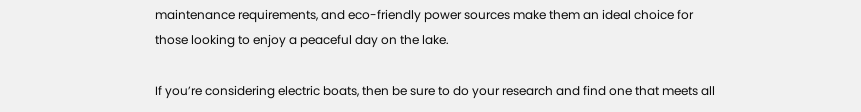maintenance requirements, and eco-friendly power sources make them an ideal choice for those looking to enjoy a peaceful day on the lake.

If you’re considering electric boats, then be sure to do your research and find one that meets all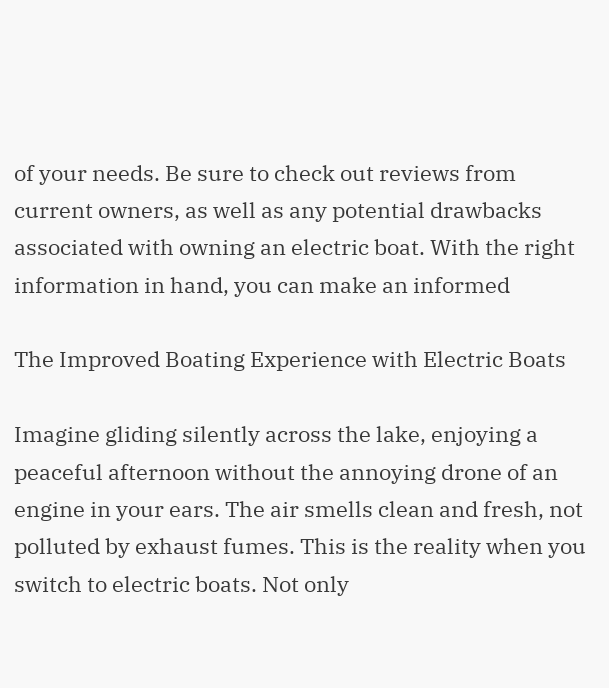of your needs. Be sure to check out reviews from current owners, as well as any potential drawbacks associated with owning an electric boat. With the right information in hand, you can make an informed

The Improved Boating Experience with Electric Boats

Imagine gliding silently across the lake, enjoying a peaceful afternoon without the annoying drone of an engine in your ears. The air smells clean and fresh, not polluted by exhaust fumes. This is the reality when you switch to electric boats. Not only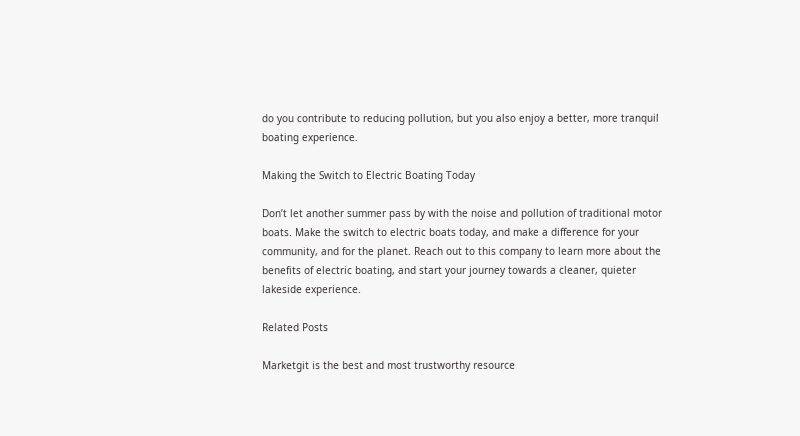do you contribute to reducing pollution, but you also enjoy a better, more tranquil boating experience.

Making the Switch to Electric Boating Today

Don’t let another summer pass by with the noise and pollution of traditional motor boats. Make the switch to electric boats today, and make a difference for your community, and for the planet. Reach out to this company to learn more about the benefits of electric boating, and start your journey towards a cleaner, quieter lakeside experience.

Related Posts

Marketgit is the best and most trustworthy resource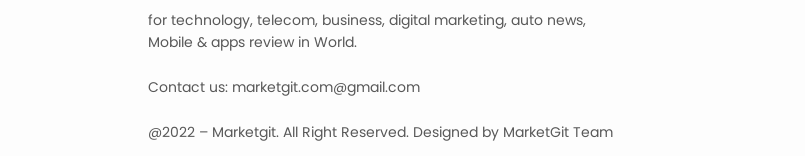for technology, telecom, business, digital marketing, auto news, Mobile & apps review in World.

Contact us: marketgit.com@gmail.com

@2022 – Marketgit. All Right Reserved. Designed by MarketGit Team